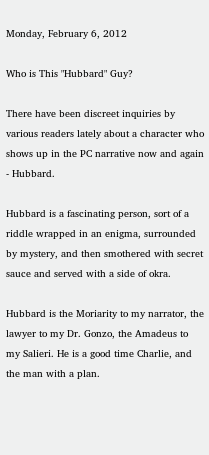Monday, February 6, 2012

Who is This "Hubbard" Guy?

There have been discreet inquiries by various readers lately about a character who shows up in the PC narrative now and again - Hubbard.

Hubbard is a fascinating person, sort of a riddle wrapped in an enigma, surrounded by mystery, and then smothered with secret sauce and served with a side of okra.

Hubbard is the Moriarity to my narrator, the lawyer to my Dr. Gonzo, the Amadeus to my Salieri. He is a good time Charlie, and the man with a plan.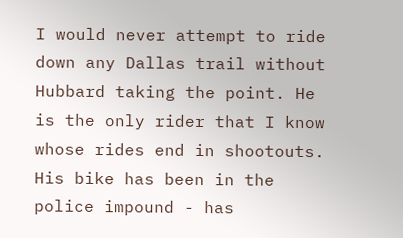I would never attempt to ride down any Dallas trail without Hubbard taking the point. He is the only rider that I know whose rides end in shootouts. His bike has been in the police impound - has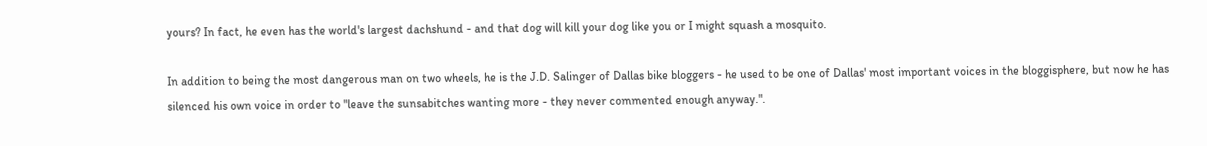yours? In fact, he even has the world's largest dachshund - and that dog will kill your dog like you or I might squash a mosquito.

In addition to being the most dangerous man on two wheels, he is the J.D. Salinger of Dallas bike bloggers - he used to be one of Dallas' most important voices in the bloggisphere, but now he has silenced his own voice in order to "leave the sunsabitches wanting more - they never commented enough anyway.".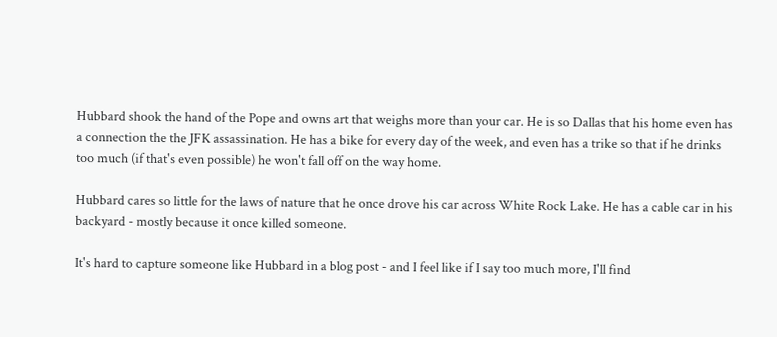Hubbard shook the hand of the Pope and owns art that weighs more than your car. He is so Dallas that his home even has a connection the the JFK assassination. He has a bike for every day of the week, and even has a trike so that if he drinks too much (if that's even possible) he won't fall off on the way home.

Hubbard cares so little for the laws of nature that he once drove his car across White Rock Lake. He has a cable car in his backyard - mostly because it once killed someone.

It's hard to capture someone like Hubbard in a blog post - and I feel like if I say too much more, I'll find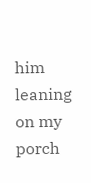him leaning on my porch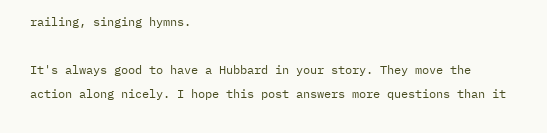railing, singing hymns.

It's always good to have a Hubbard in your story. They move the action along nicely. I hope this post answers more questions than it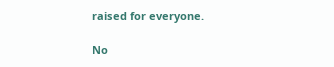raised for everyone.

No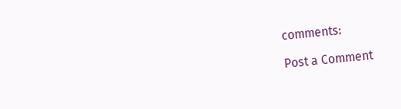comments:

Post a Comment